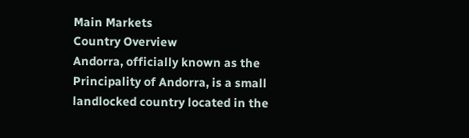Main Markets
Country Overview
Andorra, officially known as the Principality of Andorra, is a small landlocked country located in the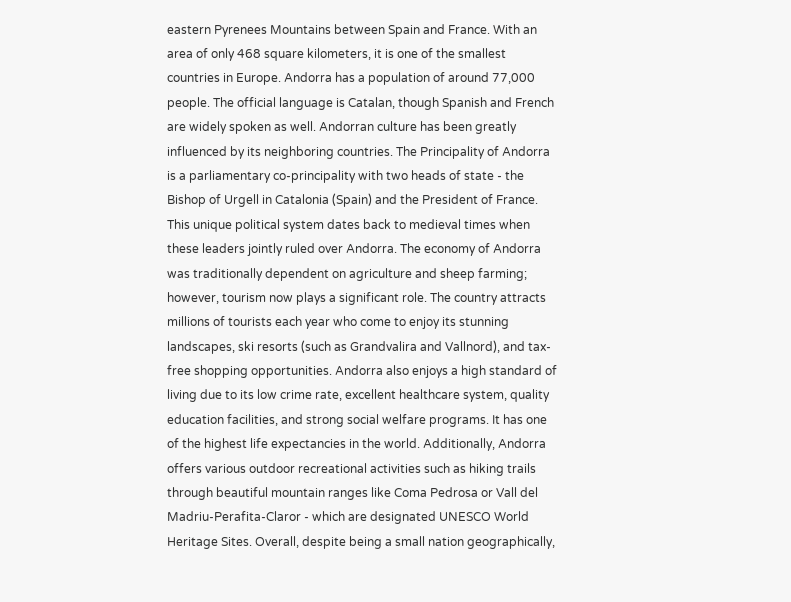eastern Pyrenees Mountains between Spain and France. With an area of only 468 square kilometers, it is one of the smallest countries in Europe. Andorra has a population of around 77,000 people. The official language is Catalan, though Spanish and French are widely spoken as well. Andorran culture has been greatly influenced by its neighboring countries. The Principality of Andorra is a parliamentary co-principality with two heads of state - the Bishop of Urgell in Catalonia (Spain) and the President of France. This unique political system dates back to medieval times when these leaders jointly ruled over Andorra. The economy of Andorra was traditionally dependent on agriculture and sheep farming; however, tourism now plays a significant role. The country attracts millions of tourists each year who come to enjoy its stunning landscapes, ski resorts (such as Grandvalira and Vallnord), and tax-free shopping opportunities. Andorra also enjoys a high standard of living due to its low crime rate, excellent healthcare system, quality education facilities, and strong social welfare programs. It has one of the highest life expectancies in the world. Additionally, Andorra offers various outdoor recreational activities such as hiking trails through beautiful mountain ranges like Coma Pedrosa or Vall del Madriu-Perafita-Claror - which are designated UNESCO World Heritage Sites. Overall, despite being a small nation geographically,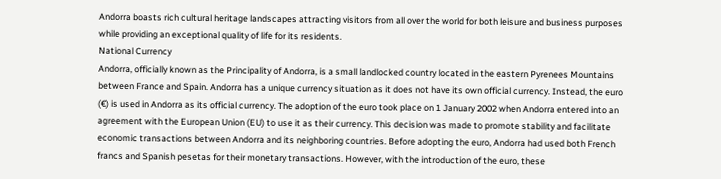Andorra boasts rich cultural heritage landscapes attracting visitors from all over the world for both leisure and business purposes while providing an exceptional quality of life for its residents.
National Currency
Andorra, officially known as the Principality of Andorra, is a small landlocked country located in the eastern Pyrenees Mountains between France and Spain. Andorra has a unique currency situation as it does not have its own official currency. Instead, the euro (€) is used in Andorra as its official currency. The adoption of the euro took place on 1 January 2002 when Andorra entered into an agreement with the European Union (EU) to use it as their currency. This decision was made to promote stability and facilitate economic transactions between Andorra and its neighboring countries. Before adopting the euro, Andorra had used both French francs and Spanish pesetas for their monetary transactions. However, with the introduction of the euro, these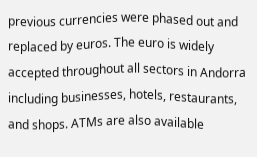previous currencies were phased out and replaced by euros. The euro is widely accepted throughout all sectors in Andorra including businesses, hotels, restaurants, and shops. ATMs are also available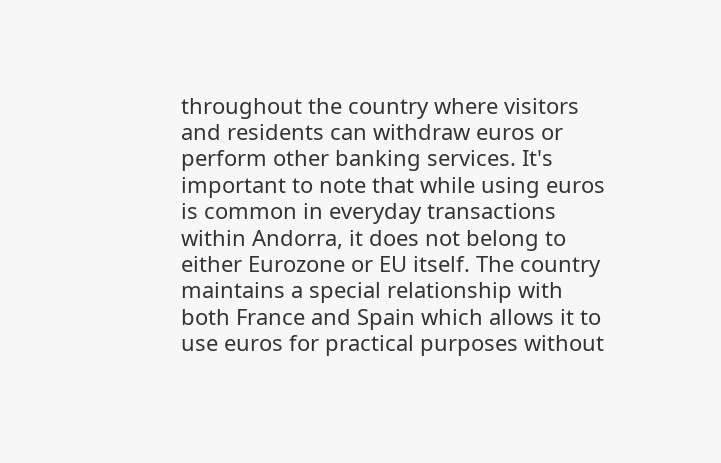throughout the country where visitors and residents can withdraw euros or perform other banking services. It's important to note that while using euros is common in everyday transactions within Andorra, it does not belong to either Eurozone or EU itself. The country maintains a special relationship with both France and Spain which allows it to use euros for practical purposes without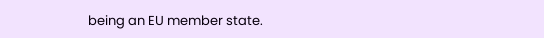being an EU member state.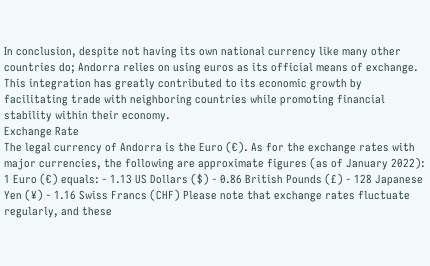In conclusion, despite not having its own national currency like many other countries do; Andorra relies on using euros as its official means of exchange. This integration has greatly contributed to its economic growth by facilitating trade with neighboring countries while promoting financial stability within their economy.
Exchange Rate
The legal currency of Andorra is the Euro (€). As for the exchange rates with major currencies, the following are approximate figures (as of January 2022): 1 Euro (€) equals: - 1.13 US Dollars ($) - 0.86 British Pounds (£) - 128 Japanese Yen (¥) - 1.16 Swiss Francs (CHF) Please note that exchange rates fluctuate regularly, and these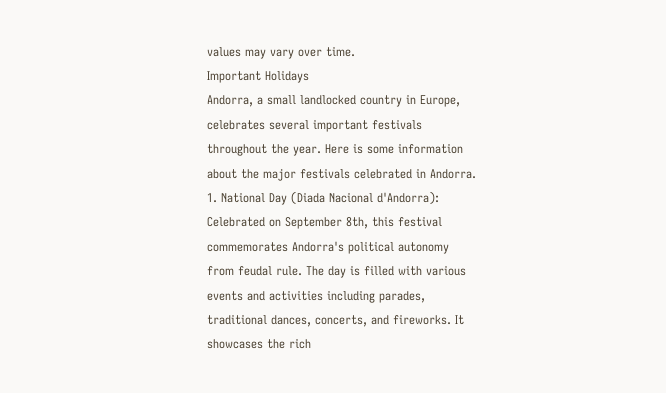values may vary over time.
Important Holidays
Andorra, a small landlocked country in Europe, celebrates several important festivals throughout the year. Here is some information about the major festivals celebrated in Andorra. 1. National Day (Diada Nacional d'Andorra): Celebrated on September 8th, this festival commemorates Andorra's political autonomy from feudal rule. The day is filled with various events and activities including parades, traditional dances, concerts, and fireworks. It showcases the rich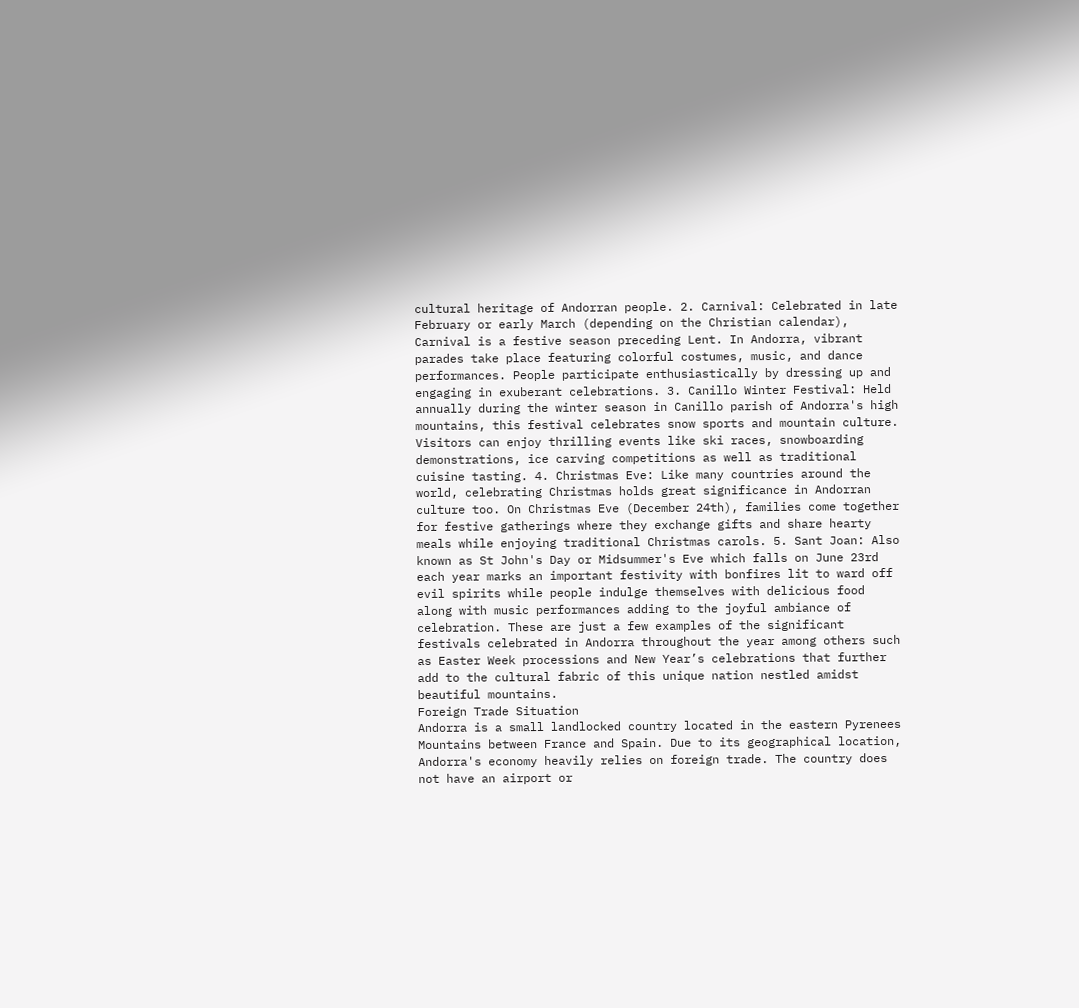cultural heritage of Andorran people. 2. Carnival: Celebrated in late February or early March (depending on the Christian calendar), Carnival is a festive season preceding Lent. In Andorra, vibrant parades take place featuring colorful costumes, music, and dance performances. People participate enthusiastically by dressing up and engaging in exuberant celebrations. 3. Canillo Winter Festival: Held annually during the winter season in Canillo parish of Andorra's high mountains, this festival celebrates snow sports and mountain culture. Visitors can enjoy thrilling events like ski races, snowboarding demonstrations, ice carving competitions as well as traditional cuisine tasting. 4. Christmas Eve: Like many countries around the world, celebrating Christmas holds great significance in Andorran culture too. On Christmas Eve (December 24th), families come together for festive gatherings where they exchange gifts and share hearty meals while enjoying traditional Christmas carols. 5. Sant Joan: Also known as St John's Day or Midsummer's Eve which falls on June 23rd each year marks an important festivity with bonfires lit to ward off evil spirits while people indulge themselves with delicious food along with music performances adding to the joyful ambiance of celebration. These are just a few examples of the significant festivals celebrated in Andorra throughout the year among others such as Easter Week processions and New Year’s celebrations that further add to the cultural fabric of this unique nation nestled amidst beautiful mountains.
Foreign Trade Situation
Andorra is a small landlocked country located in the eastern Pyrenees Mountains between France and Spain. Due to its geographical location, Andorra's economy heavily relies on foreign trade. The country does not have an airport or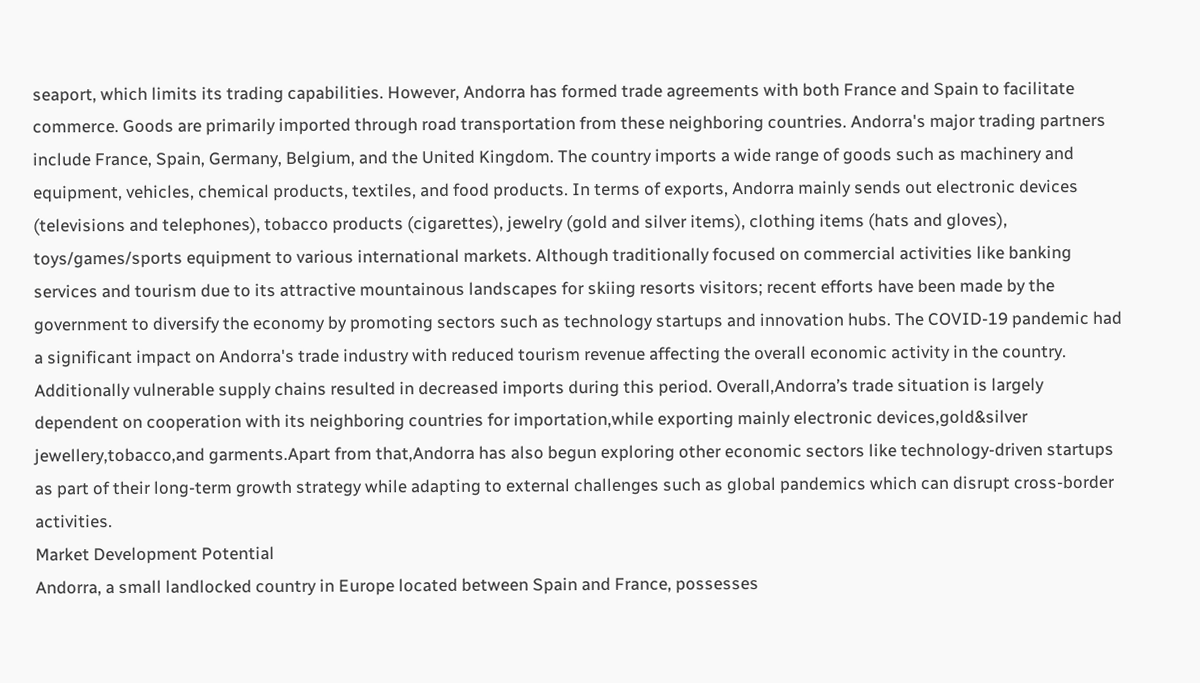seaport, which limits its trading capabilities. However, Andorra has formed trade agreements with both France and Spain to facilitate commerce. Goods are primarily imported through road transportation from these neighboring countries. Andorra's major trading partners include France, Spain, Germany, Belgium, and the United Kingdom. The country imports a wide range of goods such as machinery and equipment, vehicles, chemical products, textiles, and food products. In terms of exports, Andorra mainly sends out electronic devices (televisions and telephones), tobacco products (cigarettes), jewelry (gold and silver items), clothing items (hats and gloves), toys/games/sports equipment to various international markets. Although traditionally focused on commercial activities like banking services and tourism due to its attractive mountainous landscapes for skiing resorts visitors; recent efforts have been made by the government to diversify the economy by promoting sectors such as technology startups and innovation hubs. The COVID-19 pandemic had a significant impact on Andorra's trade industry with reduced tourism revenue affecting the overall economic activity in the country. Additionally vulnerable supply chains resulted in decreased imports during this period. Overall,Andorra’s trade situation is largely dependent on cooperation with its neighboring countries for importation,while exporting mainly electronic devices,gold&silver jewellery,tobacco,and garments.Apart from that,Andorra has also begun exploring other economic sectors like technology-driven startups as part of their long-term growth strategy while adapting to external challenges such as global pandemics which can disrupt cross-border activities.
Market Development Potential
Andorra, a small landlocked country in Europe located between Spain and France, possesses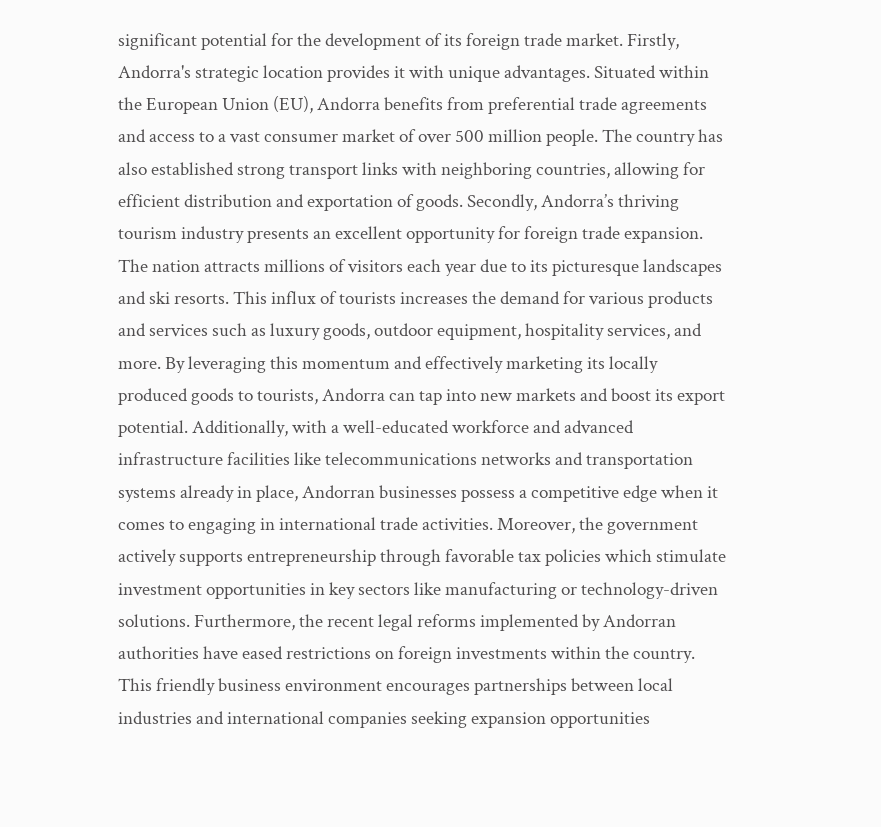significant potential for the development of its foreign trade market. Firstly, Andorra's strategic location provides it with unique advantages. Situated within the European Union (EU), Andorra benefits from preferential trade agreements and access to a vast consumer market of over 500 million people. The country has also established strong transport links with neighboring countries, allowing for efficient distribution and exportation of goods. Secondly, Andorra’s thriving tourism industry presents an excellent opportunity for foreign trade expansion. The nation attracts millions of visitors each year due to its picturesque landscapes and ski resorts. This influx of tourists increases the demand for various products and services such as luxury goods, outdoor equipment, hospitality services, and more. By leveraging this momentum and effectively marketing its locally produced goods to tourists, Andorra can tap into new markets and boost its export potential. Additionally, with a well-educated workforce and advanced infrastructure facilities like telecommunications networks and transportation systems already in place, Andorran businesses possess a competitive edge when it comes to engaging in international trade activities. Moreover, the government actively supports entrepreneurship through favorable tax policies which stimulate investment opportunities in key sectors like manufacturing or technology-driven solutions. Furthermore, the recent legal reforms implemented by Andorran authorities have eased restrictions on foreign investments within the country. This friendly business environment encourages partnerships between local industries and international companies seeking expansion opportunities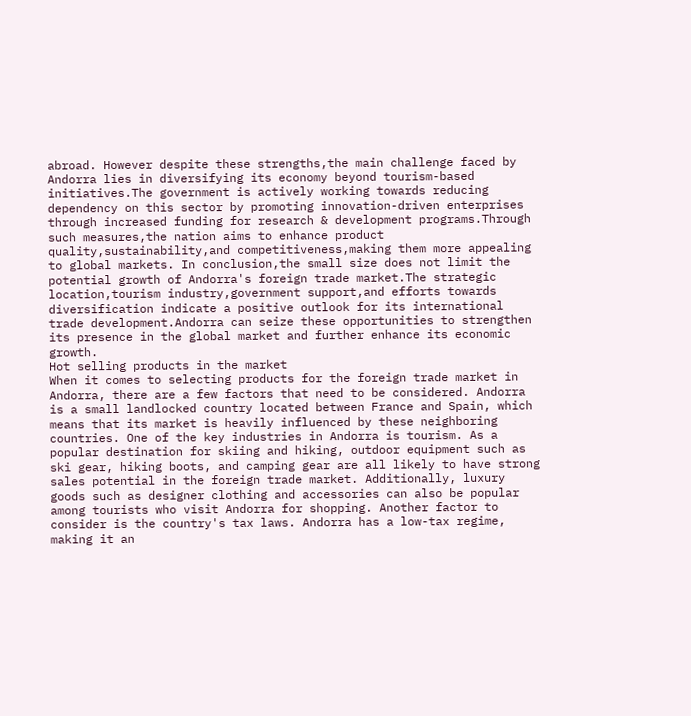abroad. However despite these strengths,the main challenge faced by Andorra lies in diversifying its economy beyond tourism-based initiatives.The government is actively working towards reducing dependency on this sector by promoting innovation-driven enterprises through increased funding for research & development programs.Through such measures,the nation aims to enhance product quality,sustainability,and competitiveness,making them more appealing to global markets. In conclusion,the small size does not limit the potential growth of Andorra's foreign trade market.The strategic location,tourism industry,government support,and efforts towards diversification indicate a positive outlook for its international trade development.Andorra can seize these opportunities to strengthen its presence in the global market and further enhance its economic growth.
Hot selling products in the market
When it comes to selecting products for the foreign trade market in Andorra, there are a few factors that need to be considered. Andorra is a small landlocked country located between France and Spain, which means that its market is heavily influenced by these neighboring countries. One of the key industries in Andorra is tourism. As a popular destination for skiing and hiking, outdoor equipment such as ski gear, hiking boots, and camping gear are all likely to have strong sales potential in the foreign trade market. Additionally, luxury goods such as designer clothing and accessories can also be popular among tourists who visit Andorra for shopping. Another factor to consider is the country's tax laws. Andorra has a low-tax regime, making it an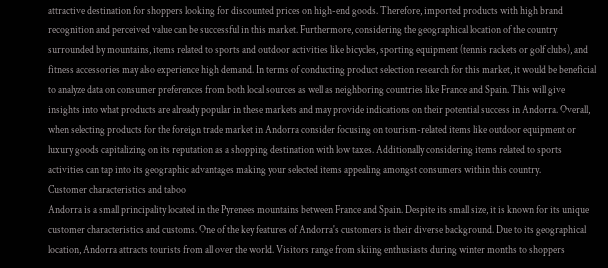attractive destination for shoppers looking for discounted prices on high-end goods. Therefore, imported products with high brand recognition and perceived value can be successful in this market. Furthermore, considering the geographical location of the country surrounded by mountains, items related to sports and outdoor activities like bicycles, sporting equipment (tennis rackets or golf clubs), and fitness accessories may also experience high demand. In terms of conducting product selection research for this market, it would be beneficial to analyze data on consumer preferences from both local sources as well as neighboring countries like France and Spain. This will give insights into what products are already popular in these markets and may provide indications on their potential success in Andorra. Overall, when selecting products for the foreign trade market in Andorra consider focusing on tourism-related items like outdoor equipment or luxury goods capitalizing on its reputation as a shopping destination with low taxes. Additionally considering items related to sports activities can tap into its geographic advantages making your selected items appealing amongst consumers within this country.
Customer characteristics and taboo
Andorra is a small principality located in the Pyrenees mountains between France and Spain. Despite its small size, it is known for its unique customer characteristics and customs. One of the key features of Andorra's customers is their diverse background. Due to its geographical location, Andorra attracts tourists from all over the world. Visitors range from skiing enthusiasts during winter months to shoppers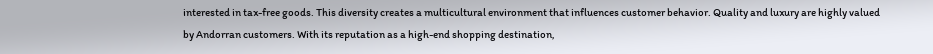interested in tax-free goods. This diversity creates a multicultural environment that influences customer behavior. Quality and luxury are highly valued by Andorran customers. With its reputation as a high-end shopping destination,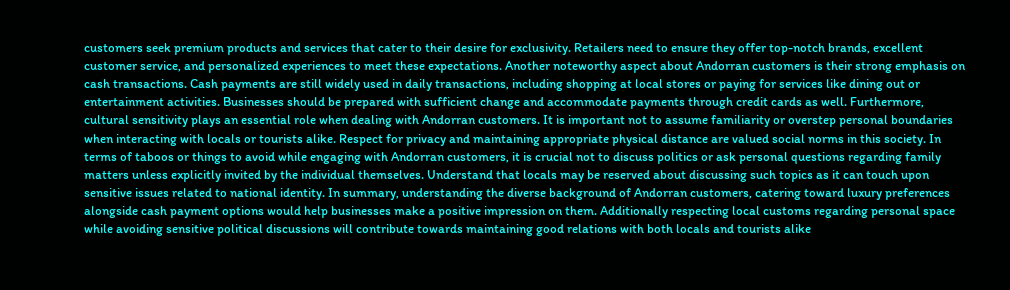customers seek premium products and services that cater to their desire for exclusivity. Retailers need to ensure they offer top-notch brands, excellent customer service, and personalized experiences to meet these expectations. Another noteworthy aspect about Andorran customers is their strong emphasis on cash transactions. Cash payments are still widely used in daily transactions, including shopping at local stores or paying for services like dining out or entertainment activities. Businesses should be prepared with sufficient change and accommodate payments through credit cards as well. Furthermore, cultural sensitivity plays an essential role when dealing with Andorran customers. It is important not to assume familiarity or overstep personal boundaries when interacting with locals or tourists alike. Respect for privacy and maintaining appropriate physical distance are valued social norms in this society. In terms of taboos or things to avoid while engaging with Andorran customers, it is crucial not to discuss politics or ask personal questions regarding family matters unless explicitly invited by the individual themselves. Understand that locals may be reserved about discussing such topics as it can touch upon sensitive issues related to national identity. In summary, understanding the diverse background of Andorran customers, catering toward luxury preferences alongside cash payment options would help businesses make a positive impression on them. Additionally respecting local customs regarding personal space while avoiding sensitive political discussions will contribute towards maintaining good relations with both locals and tourists alike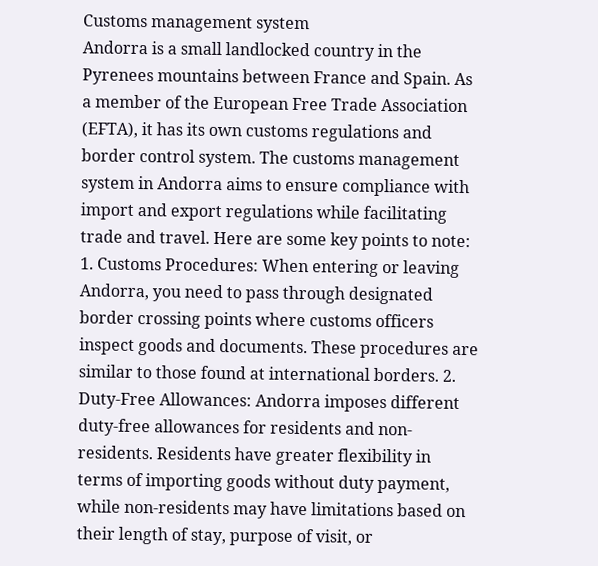Customs management system
Andorra is a small landlocked country in the Pyrenees mountains between France and Spain. As a member of the European Free Trade Association (EFTA), it has its own customs regulations and border control system. The customs management system in Andorra aims to ensure compliance with import and export regulations while facilitating trade and travel. Here are some key points to note: 1. Customs Procedures: When entering or leaving Andorra, you need to pass through designated border crossing points where customs officers inspect goods and documents. These procedures are similar to those found at international borders. 2. Duty-Free Allowances: Andorra imposes different duty-free allowances for residents and non-residents. Residents have greater flexibility in terms of importing goods without duty payment, while non-residents may have limitations based on their length of stay, purpose of visit, or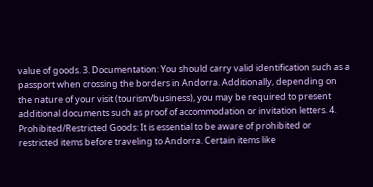value of goods. 3. Documentation: You should carry valid identification such as a passport when crossing the borders in Andorra. Additionally, depending on the nature of your visit (tourism/business), you may be required to present additional documents such as proof of accommodation or invitation letters. 4. Prohibited/Restricted Goods: It is essential to be aware of prohibited or restricted items before traveling to Andorra. Certain items like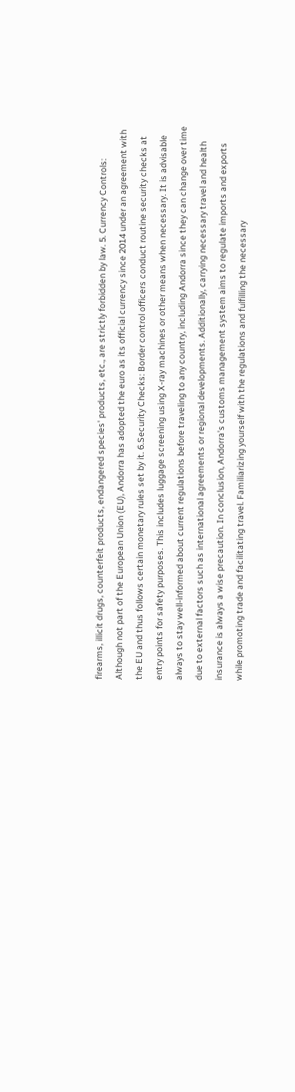firearms, illicit drugs, counterfeit products, endangered species' products, etc., are strictly forbidden by law. 5. Currency Controls: Although not part of the European Union (EU), Andorra has adopted the euro as its official currency since 2014 under an agreement with the EU and thus follows certain monetary rules set by it. 6.Security Checks: Border control officers conduct routine security checks at entry points for safety purposes. This includes luggage screening using X-ray machines or other means when necessary. It is advisable always to stay well-informed about current regulations before traveling to any country, including Andorra since they can change over time due to external factors such as international agreements or regional developments. Additionally, carrying necessary travel and health insurance is always a wise precaution. In conclusion, Andorra's customs management system aims to regulate imports and exports while promoting trade and facilitating travel. Familiarizing yourself with the regulations and fulfilling the necessary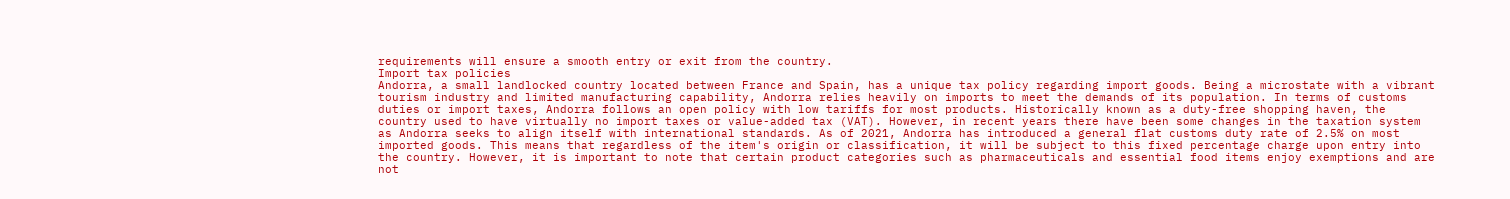requirements will ensure a smooth entry or exit from the country.
Import tax policies
Andorra, a small landlocked country located between France and Spain, has a unique tax policy regarding import goods. Being a microstate with a vibrant tourism industry and limited manufacturing capability, Andorra relies heavily on imports to meet the demands of its population. In terms of customs duties or import taxes, Andorra follows an open policy with low tariffs for most products. Historically known as a duty-free shopping haven, the country used to have virtually no import taxes or value-added tax (VAT). However, in recent years there have been some changes in the taxation system as Andorra seeks to align itself with international standards. As of 2021, Andorra has introduced a general flat customs duty rate of 2.5% on most imported goods. This means that regardless of the item's origin or classification, it will be subject to this fixed percentage charge upon entry into the country. However, it is important to note that certain product categories such as pharmaceuticals and essential food items enjoy exemptions and are not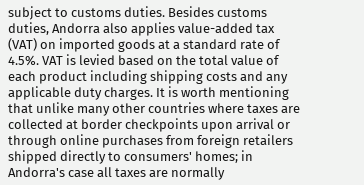subject to customs duties. Besides customs duties, Andorra also applies value-added tax (VAT) on imported goods at a standard rate of 4.5%. VAT is levied based on the total value of each product including shipping costs and any applicable duty charges. It is worth mentioning that unlike many other countries where taxes are collected at border checkpoints upon arrival or through online purchases from foreign retailers shipped directly to consumers' homes; in Andorra's case all taxes are normally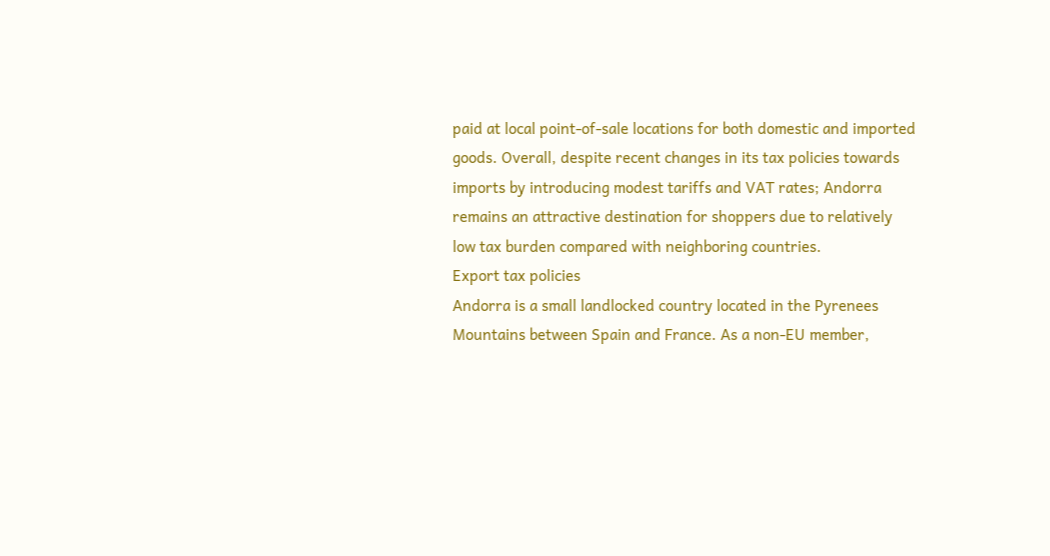paid at local point-of-sale locations for both domestic and imported goods. Overall, despite recent changes in its tax policies towards imports by introducing modest tariffs and VAT rates; Andorra remains an attractive destination for shoppers due to relatively low tax burden compared with neighboring countries.
Export tax policies
Andorra is a small landlocked country located in the Pyrenees Mountains between Spain and France. As a non-EU member,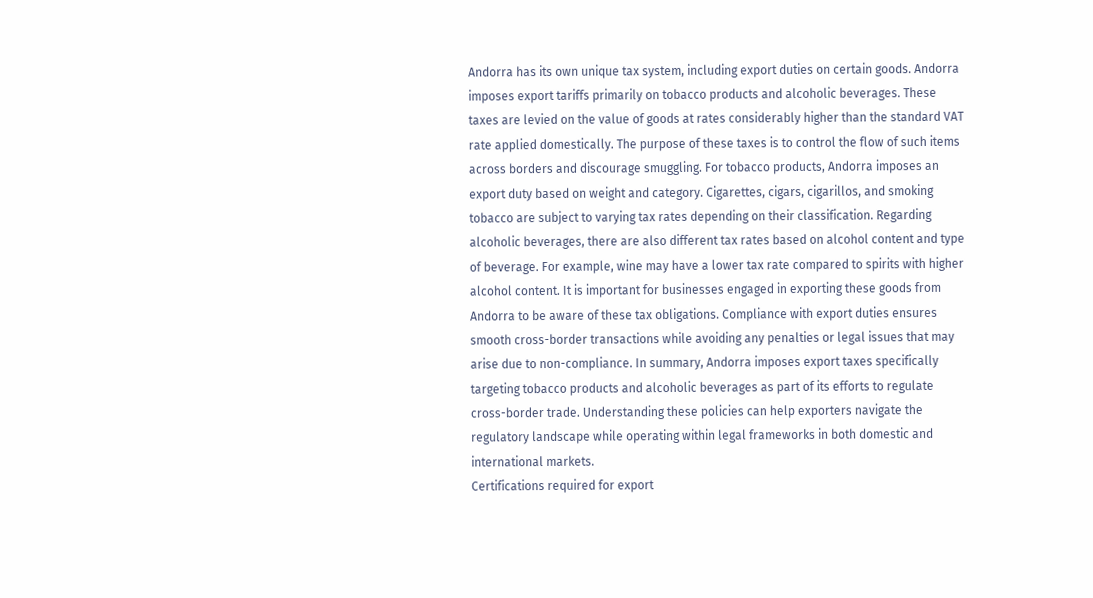Andorra has its own unique tax system, including export duties on certain goods. Andorra imposes export tariffs primarily on tobacco products and alcoholic beverages. These taxes are levied on the value of goods at rates considerably higher than the standard VAT rate applied domestically. The purpose of these taxes is to control the flow of such items across borders and discourage smuggling. For tobacco products, Andorra imposes an export duty based on weight and category. Cigarettes, cigars, cigarillos, and smoking tobacco are subject to varying tax rates depending on their classification. Regarding alcoholic beverages, there are also different tax rates based on alcohol content and type of beverage. For example, wine may have a lower tax rate compared to spirits with higher alcohol content. It is important for businesses engaged in exporting these goods from Andorra to be aware of these tax obligations. Compliance with export duties ensures smooth cross-border transactions while avoiding any penalties or legal issues that may arise due to non-compliance. In summary, Andorra imposes export taxes specifically targeting tobacco products and alcoholic beverages as part of its efforts to regulate cross-border trade. Understanding these policies can help exporters navigate the regulatory landscape while operating within legal frameworks in both domestic and international markets.
Certifications required for export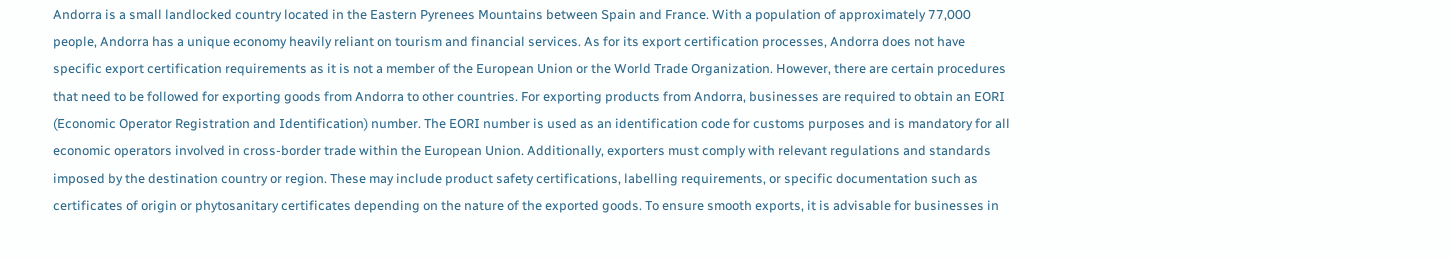Andorra is a small landlocked country located in the Eastern Pyrenees Mountains between Spain and France. With a population of approximately 77,000 people, Andorra has a unique economy heavily reliant on tourism and financial services. As for its export certification processes, Andorra does not have specific export certification requirements as it is not a member of the European Union or the World Trade Organization. However, there are certain procedures that need to be followed for exporting goods from Andorra to other countries. For exporting products from Andorra, businesses are required to obtain an EORI (Economic Operator Registration and Identification) number. The EORI number is used as an identification code for customs purposes and is mandatory for all economic operators involved in cross-border trade within the European Union. Additionally, exporters must comply with relevant regulations and standards imposed by the destination country or region. These may include product safety certifications, labelling requirements, or specific documentation such as certificates of origin or phytosanitary certificates depending on the nature of the exported goods. To ensure smooth exports, it is advisable for businesses in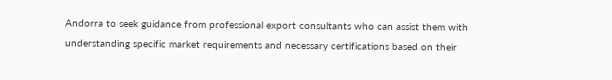Andorra to seek guidance from professional export consultants who can assist them with understanding specific market requirements and necessary certifications based on their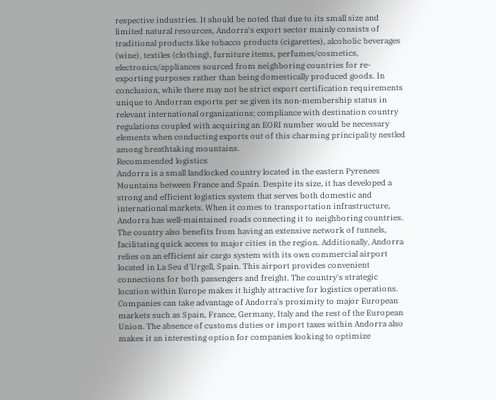respective industries. It should be noted that due to its small size and limited natural resources, Andorra's export sector mainly consists of traditional products like tobacco products (cigarettes), alcoholic beverages (wine), textiles (clothing), furniture items, perfumes/cosmetics, electronics/appliances sourced from neighboring countries for re-exporting purposes rather than being domestically produced goods. In conclusion, while there may not be strict export certification requirements unique to Andorran exports per se given its non-membership status in relevant international organizations; compliance with destination country regulations coupled with acquiring an EORI number would be necessary elements when conducting exports out of this charming principality nestled among breathtaking mountains.
Recommended logistics
Andorra is a small landlocked country located in the eastern Pyrenees Mountains between France and Spain. Despite its size, it has developed a strong and efficient logistics system that serves both domestic and international markets. When it comes to transportation infrastructure, Andorra has well-maintained roads connecting it to neighboring countries. The country also benefits from having an extensive network of tunnels, facilitating quick access to major cities in the region. Additionally, Andorra relies on an efficient air cargo system with its own commercial airport located in La Seu d'Urgell, Spain. This airport provides convenient connections for both passengers and freight. The country's strategic location within Europe makes it highly attractive for logistics operations. Companies can take advantage of Andorra's proximity to major European markets such as Spain, France, Germany, Italy and the rest of the European Union. The absence of customs duties or import taxes within Andorra also makes it an interesting option for companies looking to optimize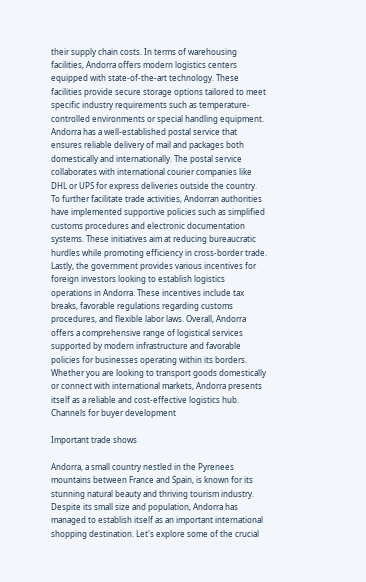their supply chain costs. In terms of warehousing facilities, Andorra offers modern logistics centers equipped with state-of-the-art technology. These facilities provide secure storage options tailored to meet specific industry requirements such as temperature-controlled environments or special handling equipment. Andorra has a well-established postal service that ensures reliable delivery of mail and packages both domestically and internationally. The postal service collaborates with international courier companies like DHL or UPS for express deliveries outside the country. To further facilitate trade activities, Andorran authorities have implemented supportive policies such as simplified customs procedures and electronic documentation systems. These initiatives aim at reducing bureaucratic hurdles while promoting efficiency in cross-border trade. Lastly, the government provides various incentives for foreign investors looking to establish logistics operations in Andorra. These incentives include tax breaks, favorable regulations regarding customs procedures, and flexible labor laws. Overall, Andorra offers a comprehensive range of logistical services supported by modern infrastructure and favorable policies for businesses operating within its borders. Whether you are looking to transport goods domestically or connect with international markets, Andorra presents itself as a reliable and cost-effective logistics hub.
Channels for buyer development

Important trade shows

Andorra, a small country nestled in the Pyrenees mountains between France and Spain, is known for its stunning natural beauty and thriving tourism industry. Despite its small size and population, Andorra has managed to establish itself as an important international shopping destination. Let's explore some of the crucial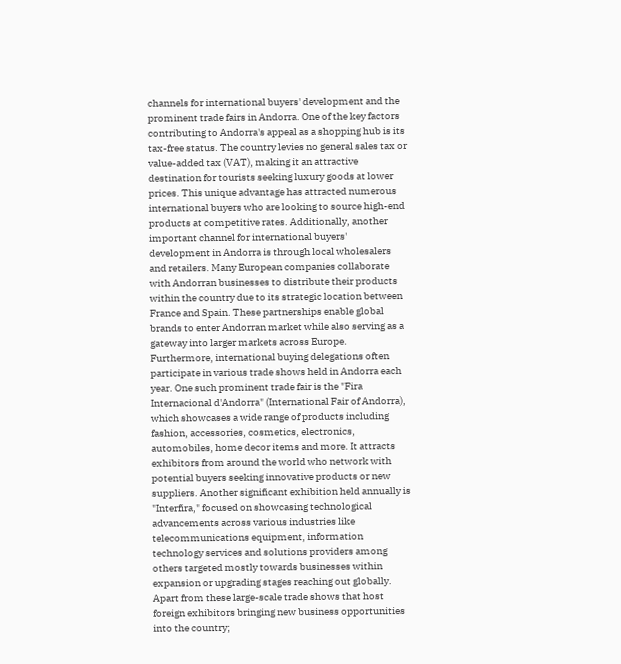channels for international buyers' development and the prominent trade fairs in Andorra. One of the key factors contributing to Andorra's appeal as a shopping hub is its tax-free status. The country levies no general sales tax or value-added tax (VAT), making it an attractive destination for tourists seeking luxury goods at lower prices. This unique advantage has attracted numerous international buyers who are looking to source high-end products at competitive rates. Additionally, another important channel for international buyers' development in Andorra is through local wholesalers and retailers. Many European companies collaborate with Andorran businesses to distribute their products within the country due to its strategic location between France and Spain. These partnerships enable global brands to enter Andorran market while also serving as a gateway into larger markets across Europe. Furthermore, international buying delegations often participate in various trade shows held in Andorra each year. One such prominent trade fair is the "Fira Internacional d'Andorra" (International Fair of Andorra), which showcases a wide range of products including fashion, accessories, cosmetics, electronics, automobiles, home decor items and more. It attracts exhibitors from around the world who network with potential buyers seeking innovative products or new suppliers. Another significant exhibition held annually is "Interfira," focused on showcasing technological advancements across various industries like telecommunications equipment, information technology services and solutions providers among others targeted mostly towards businesses within expansion or upgrading stages reaching out globally. Apart from these large-scale trade shows that host foreign exhibitors bringing new business opportunities into the country;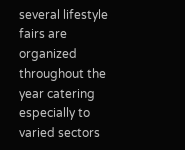several lifestyle fairs are organized throughout the year catering especially to varied sectors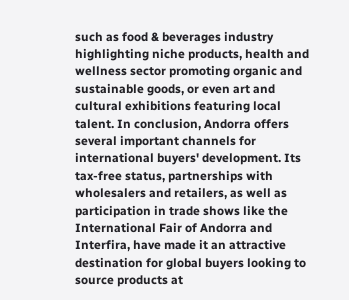such as food & beverages industry highlighting niche products, health and wellness sector promoting organic and sustainable goods, or even art and cultural exhibitions featuring local talent. In conclusion, Andorra offers several important channels for international buyers' development. Its tax-free status, partnerships with wholesalers and retailers, as well as participation in trade shows like the International Fair of Andorra and Interfira, have made it an attractive destination for global buyers looking to source products at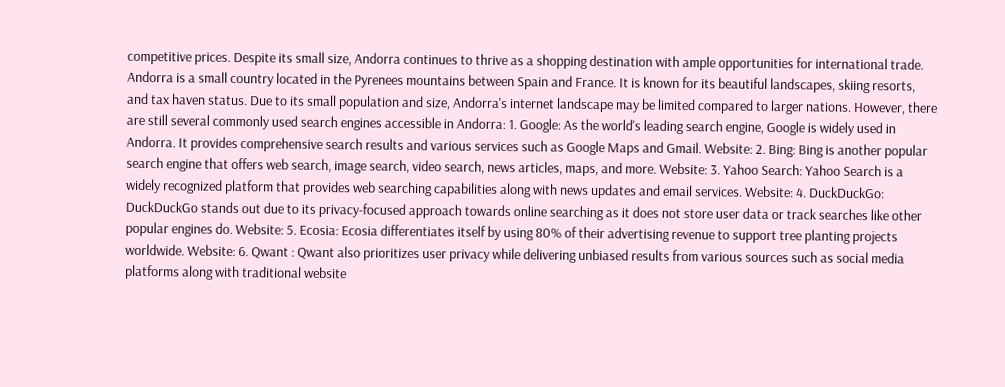competitive prices. Despite its small size, Andorra continues to thrive as a shopping destination with ample opportunities for international trade.
Andorra is a small country located in the Pyrenees mountains between Spain and France. It is known for its beautiful landscapes, skiing resorts, and tax haven status. Due to its small population and size, Andorra's internet landscape may be limited compared to larger nations. However, there are still several commonly used search engines accessible in Andorra: 1. Google: As the world's leading search engine, Google is widely used in Andorra. It provides comprehensive search results and various services such as Google Maps and Gmail. Website: 2. Bing: Bing is another popular search engine that offers web search, image search, video search, news articles, maps, and more. Website: 3. Yahoo Search: Yahoo Search is a widely recognized platform that provides web searching capabilities along with news updates and email services. Website: 4. DuckDuckGo: DuckDuckGo stands out due to its privacy-focused approach towards online searching as it does not store user data or track searches like other popular engines do. Website: 5. Ecosia: Ecosia differentiates itself by using 80% of their advertising revenue to support tree planting projects worldwide. Website: 6. Qwant : Qwant also prioritizes user privacy while delivering unbiased results from various sources such as social media platforms along with traditional website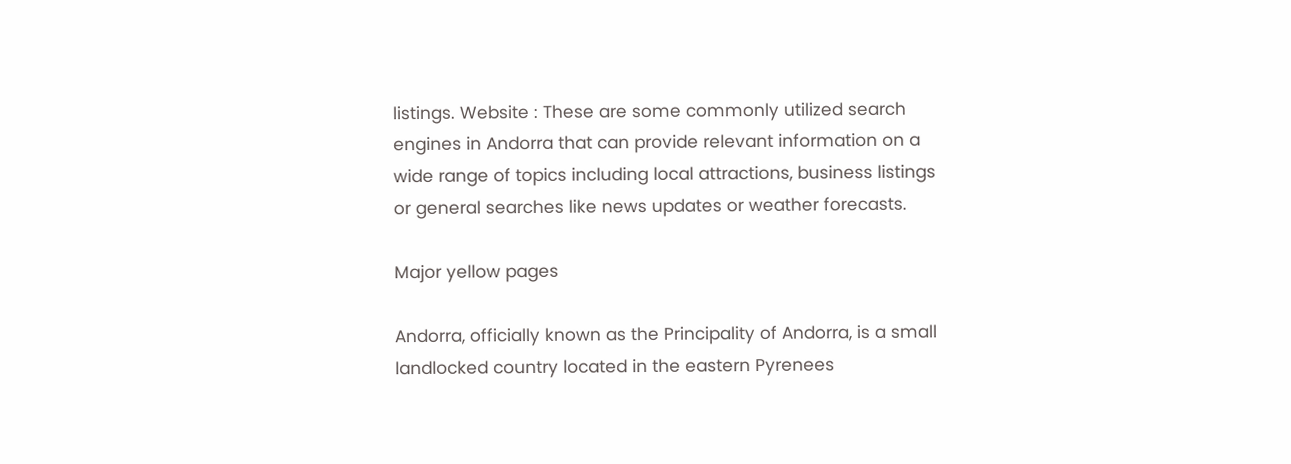listings. Website : These are some commonly utilized search engines in Andorra that can provide relevant information on a wide range of topics including local attractions, business listings or general searches like news updates or weather forecasts.

Major yellow pages

Andorra, officially known as the Principality of Andorra, is a small landlocked country located in the eastern Pyrenees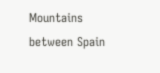Mountains between Spain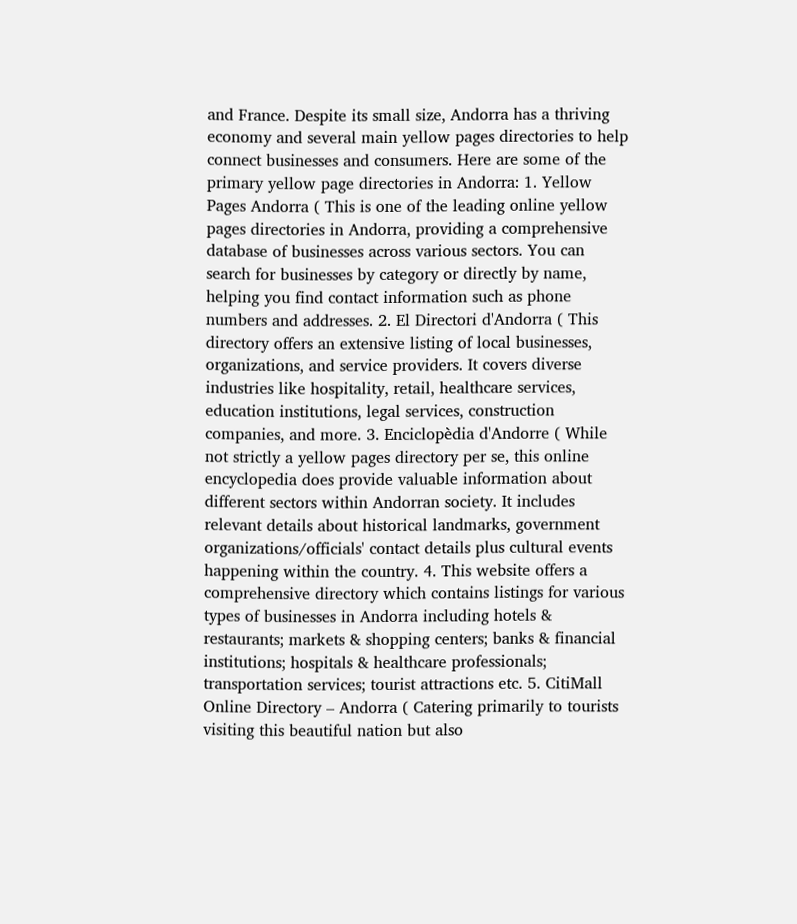and France. Despite its small size, Andorra has a thriving economy and several main yellow pages directories to help connect businesses and consumers. Here are some of the primary yellow page directories in Andorra: 1. Yellow Pages Andorra ( This is one of the leading online yellow pages directories in Andorra, providing a comprehensive database of businesses across various sectors. You can search for businesses by category or directly by name, helping you find contact information such as phone numbers and addresses. 2. El Directori d'Andorra ( This directory offers an extensive listing of local businesses, organizations, and service providers. It covers diverse industries like hospitality, retail, healthcare services, education institutions, legal services, construction companies, and more. 3. Enciclopèdia d'Andorre ( While not strictly a yellow pages directory per se, this online encyclopedia does provide valuable information about different sectors within Andorran society. It includes relevant details about historical landmarks, government organizations/officials' contact details plus cultural events happening within the country. 4. This website offers a comprehensive directory which contains listings for various types of businesses in Andorra including hotels & restaurants; markets & shopping centers; banks & financial institutions; hospitals & healthcare professionals; transportation services; tourist attractions etc. 5. CitiMall Online Directory – Andorra ( Catering primarily to tourists visiting this beautiful nation but also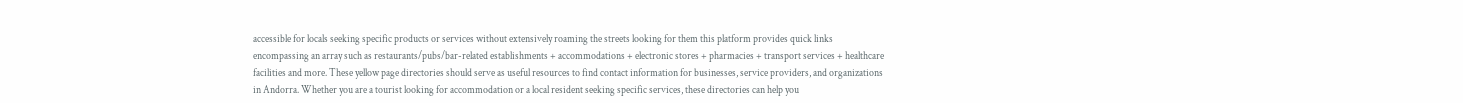accessible for locals seeking specific products or services without extensively roaming the streets looking for them this platform provides quick links encompassing an array such as restaurants/pubs/bar-related establishments + accommodations + electronic stores + pharmacies + transport services + healthcare facilities and more. These yellow page directories should serve as useful resources to find contact information for businesses, service providers, and organizations in Andorra. Whether you are a tourist looking for accommodation or a local resident seeking specific services, these directories can help you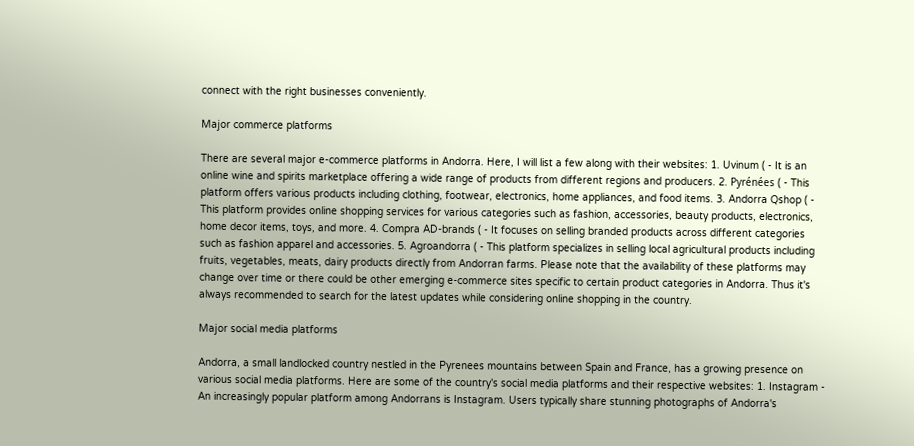connect with the right businesses conveniently.

Major commerce platforms

There are several major e-commerce platforms in Andorra. Here, I will list a few along with their websites: 1. Uvinum ( - It is an online wine and spirits marketplace offering a wide range of products from different regions and producers. 2. Pyrénées ( - This platform offers various products including clothing, footwear, electronics, home appliances, and food items. 3. Andorra Qshop ( - This platform provides online shopping services for various categories such as fashion, accessories, beauty products, electronics, home decor items, toys, and more. 4. Compra AD-brands ( - It focuses on selling branded products across different categories such as fashion apparel and accessories. 5. Agroandorra ( - This platform specializes in selling local agricultural products including fruits, vegetables, meats, dairy products directly from Andorran farms. Please note that the availability of these platforms may change over time or there could be other emerging e-commerce sites specific to certain product categories in Andorra. Thus it's always recommended to search for the latest updates while considering online shopping in the country.

Major social media platforms

Andorra, a small landlocked country nestled in the Pyrenees mountains between Spain and France, has a growing presence on various social media platforms. Here are some of the country's social media platforms and their respective websites: 1. Instagram - An increasingly popular platform among Andorrans is Instagram. Users typically share stunning photographs of Andorra's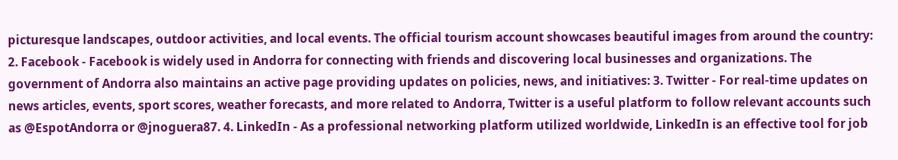picturesque landscapes, outdoor activities, and local events. The official tourism account showcases beautiful images from around the country: 2. Facebook - Facebook is widely used in Andorra for connecting with friends and discovering local businesses and organizations. The government of Andorra also maintains an active page providing updates on policies, news, and initiatives: 3. Twitter - For real-time updates on news articles, events, sport scores, weather forecasts, and more related to Andorra, Twitter is a useful platform to follow relevant accounts such as @EspotAndorra or @jnoguera87. 4. LinkedIn - As a professional networking platform utilized worldwide, LinkedIn is an effective tool for job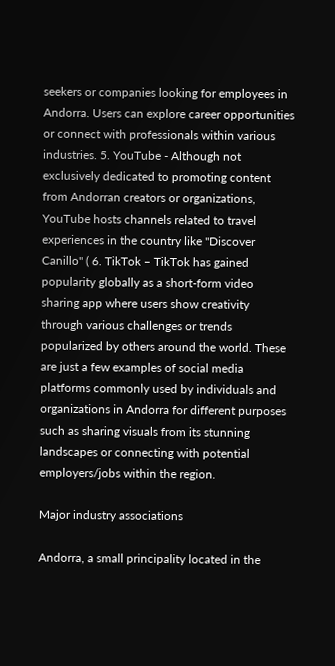seekers or companies looking for employees in Andorra. Users can explore career opportunities or connect with professionals within various industries. 5. YouTube - Although not exclusively dedicated to promoting content from Andorran creators or organizations, YouTube hosts channels related to travel experiences in the country like "Discover Canillo" ( 6. TikTok – TikTok has gained popularity globally as a short-form video sharing app where users show creativity through various challenges or trends popularized by others around the world. These are just a few examples of social media platforms commonly used by individuals and organizations in Andorra for different purposes such as sharing visuals from its stunning landscapes or connecting with potential employers/jobs within the region.

Major industry associations

Andorra, a small principality located in the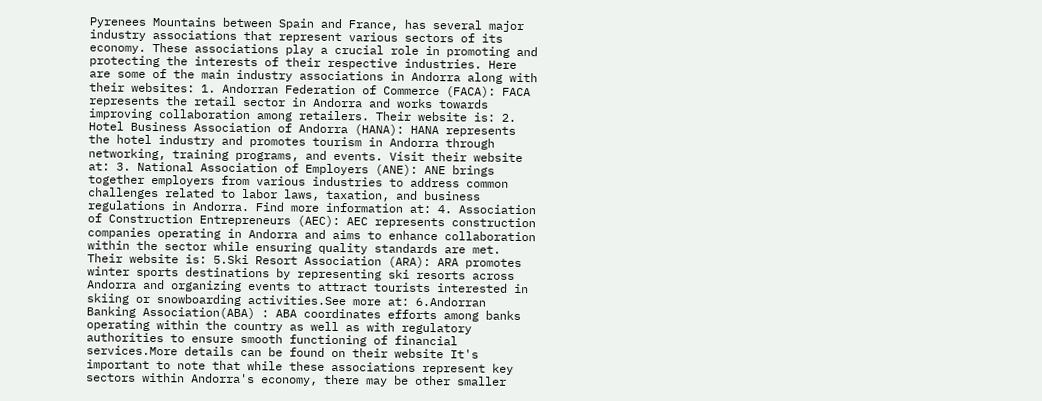Pyrenees Mountains between Spain and France, has several major industry associations that represent various sectors of its economy. These associations play a crucial role in promoting and protecting the interests of their respective industries. Here are some of the main industry associations in Andorra along with their websites: 1. Andorran Federation of Commerce (FACA): FACA represents the retail sector in Andorra and works towards improving collaboration among retailers. Their website is: 2. Hotel Business Association of Andorra (HANA): HANA represents the hotel industry and promotes tourism in Andorra through networking, training programs, and events. Visit their website at: 3. National Association of Employers (ANE): ANE brings together employers from various industries to address common challenges related to labor laws, taxation, and business regulations in Andorra. Find more information at: 4. Association of Construction Entrepreneurs (AEC): AEC represents construction companies operating in Andorra and aims to enhance collaboration within the sector while ensuring quality standards are met. Their website is: 5.Ski Resort Association (ARA): ARA promotes winter sports destinations by representing ski resorts across Andorra and organizing events to attract tourists interested in skiing or snowboarding activities.See more at: 6.Andorran Banking Association(ABA) : ABA coordinates efforts among banks operating within the country as well as with regulatory authorities to ensure smooth functioning of financial services.More details can be found on their website It's important to note that while these associations represent key sectors within Andorra's economy, there may be other smaller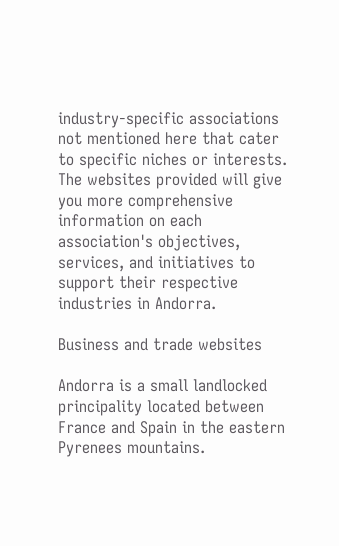industry-specific associations not mentioned here that cater to specific niches or interests. The websites provided will give you more comprehensive information on each association's objectives, services, and initiatives to support their respective industries in Andorra.

Business and trade websites

Andorra is a small landlocked principality located between France and Spain in the eastern Pyrenees mountains.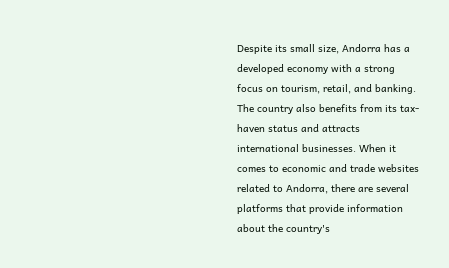Despite its small size, Andorra has a developed economy with a strong focus on tourism, retail, and banking. The country also benefits from its tax-haven status and attracts international businesses. When it comes to economic and trade websites related to Andorra, there are several platforms that provide information about the country's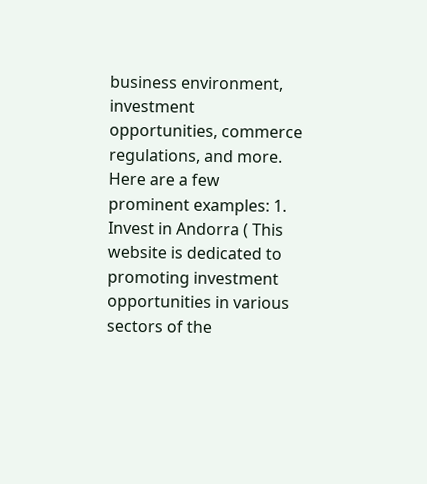business environment, investment opportunities, commerce regulations, and more. Here are a few prominent examples: 1. Invest in Andorra ( This website is dedicated to promoting investment opportunities in various sectors of the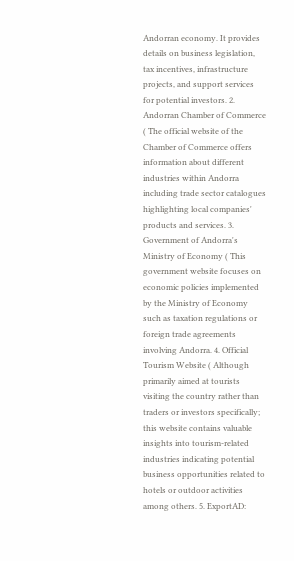Andorran economy. It provides details on business legislation, tax incentives, infrastructure projects, and support services for potential investors. 2. Andorran Chamber of Commerce ( The official website of the Chamber of Commerce offers information about different industries within Andorra including trade sector catalogues highlighting local companies' products and services. 3. Government of Andorra's Ministry of Economy ( This government website focuses on economic policies implemented by the Ministry of Economy such as taxation regulations or foreign trade agreements involving Andorra. 4. Official Tourism Website ( Although primarily aimed at tourists visiting the country rather than traders or investors specifically; this website contains valuable insights into tourism-related industries indicating potential business opportunities related to hotels or outdoor activities among others. 5. ExportAD: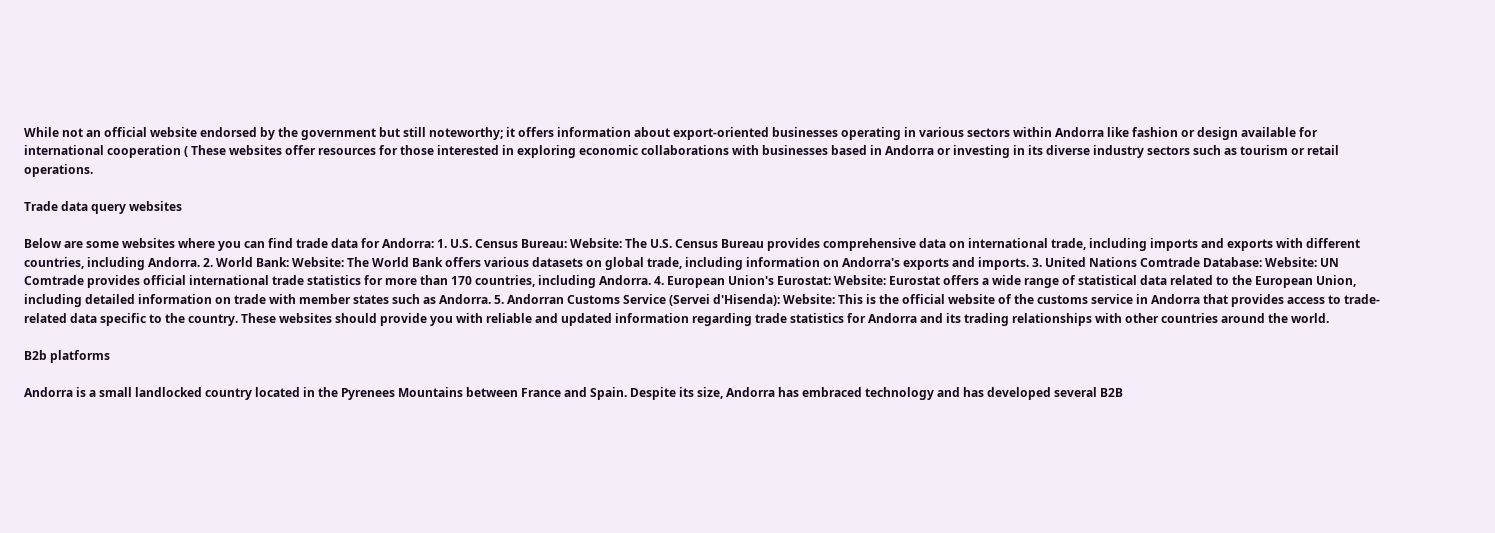While not an official website endorsed by the government but still noteworthy; it offers information about export-oriented businesses operating in various sectors within Andorra like fashion or design available for international cooperation ( These websites offer resources for those interested in exploring economic collaborations with businesses based in Andorra or investing in its diverse industry sectors such as tourism or retail operations.

Trade data query websites

Below are some websites where you can find trade data for Andorra: 1. U.S. Census Bureau: Website: The U.S. Census Bureau provides comprehensive data on international trade, including imports and exports with different countries, including Andorra. 2. World Bank: Website: The World Bank offers various datasets on global trade, including information on Andorra's exports and imports. 3. United Nations Comtrade Database: Website: UN Comtrade provides official international trade statistics for more than 170 countries, including Andorra. 4. European Union's Eurostat: Website: Eurostat offers a wide range of statistical data related to the European Union, including detailed information on trade with member states such as Andorra. 5. Andorran Customs Service (Servei d'Hisenda): Website: This is the official website of the customs service in Andorra that provides access to trade-related data specific to the country. These websites should provide you with reliable and updated information regarding trade statistics for Andorra and its trading relationships with other countries around the world.

B2b platforms

Andorra is a small landlocked country located in the Pyrenees Mountains between France and Spain. Despite its size, Andorra has embraced technology and has developed several B2B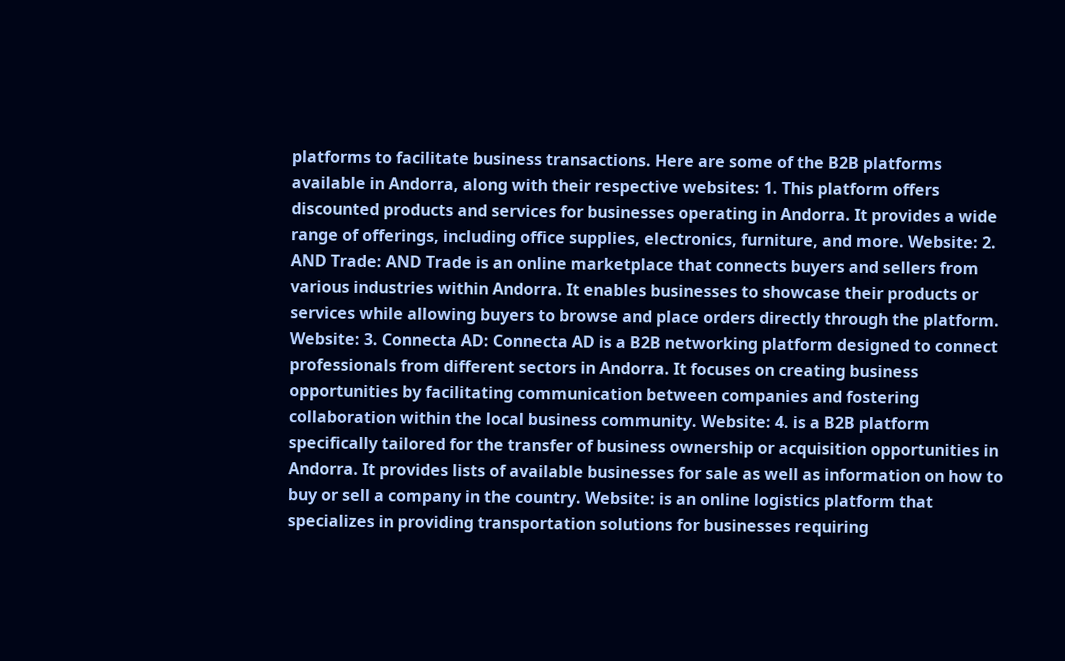platforms to facilitate business transactions. Here are some of the B2B platforms available in Andorra, along with their respective websites: 1. This platform offers discounted products and services for businesses operating in Andorra. It provides a wide range of offerings, including office supplies, electronics, furniture, and more. Website: 2. AND Trade: AND Trade is an online marketplace that connects buyers and sellers from various industries within Andorra. It enables businesses to showcase their products or services while allowing buyers to browse and place orders directly through the platform. Website: 3. Connecta AD: Connecta AD is a B2B networking platform designed to connect professionals from different sectors in Andorra. It focuses on creating business opportunities by facilitating communication between companies and fostering collaboration within the local business community. Website: 4. is a B2B platform specifically tailored for the transfer of business ownership or acquisition opportunities in Andorra. It provides lists of available businesses for sale as well as information on how to buy or sell a company in the country. Website: is an online logistics platform that specializes in providing transportation solutions for businesses requiring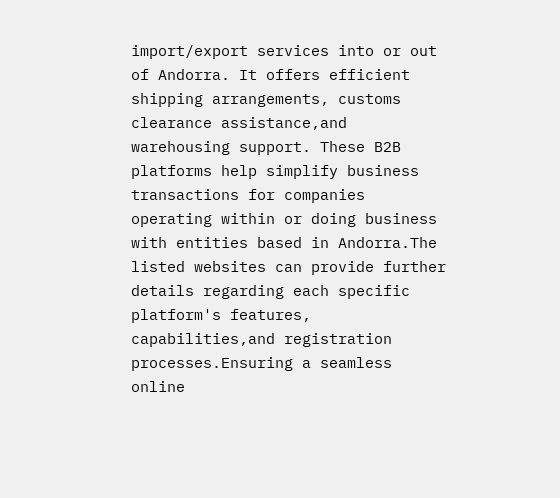import/export services into or out of Andorra. It offers efficient shipping arrangements, customs clearance assistance,and warehousing support. These B2B platforms help simplify business transactions for companies operating within or doing business with entities based in Andorra.The listed websites can provide further details regarding each specific platform's features, capabilities,and registration processes.Ensuring a seamless online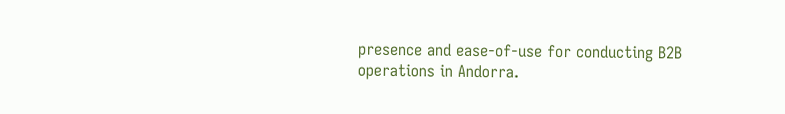presence and ease-of-use for conducting B2B operations in Andorra.